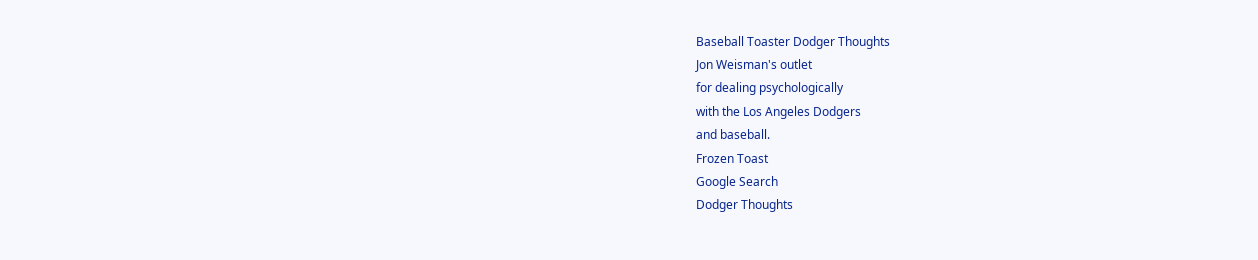Baseball Toaster Dodger Thoughts
Jon Weisman's outlet
for dealing psychologically
with the Los Angeles Dodgers
and baseball.
Frozen Toast
Google Search
Dodger Thoughts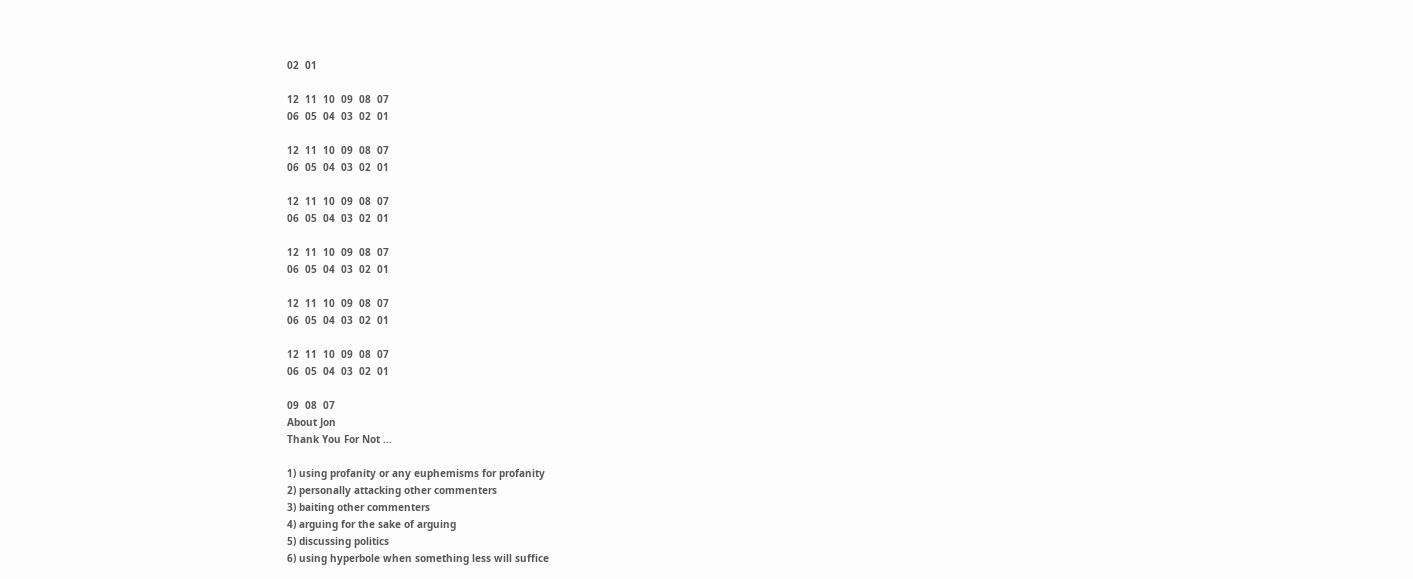02  01

12  11  10  09  08  07
06  05  04  03  02  01

12  11  10  09  08  07
06  05  04  03  02  01

12  11  10  09  08  07
06  05  04  03  02  01

12  11  10  09  08  07
06  05  04  03  02  01

12  11  10  09  08  07
06  05  04  03  02  01

12  11  10  09  08  07
06  05  04  03  02  01

09  08  07
About Jon
Thank You For Not ...

1) using profanity or any euphemisms for profanity
2) personally attacking other commenters
3) baiting other commenters
4) arguing for the sake of arguing
5) discussing politics
6) using hyperbole when something less will suffice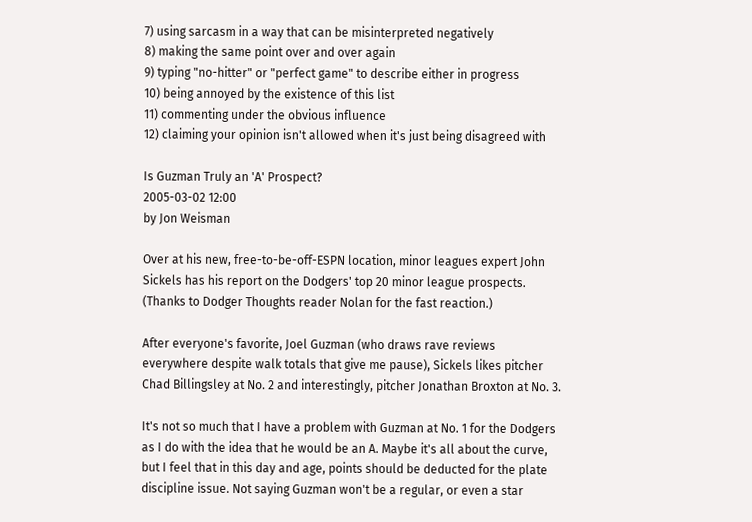7) using sarcasm in a way that can be misinterpreted negatively
8) making the same point over and over again
9) typing "no-hitter" or "perfect game" to describe either in progress
10) being annoyed by the existence of this list
11) commenting under the obvious influence
12) claiming your opinion isn't allowed when it's just being disagreed with

Is Guzman Truly an 'A' Prospect?
2005-03-02 12:00
by Jon Weisman

Over at his new, free-to-be-off-ESPN location, minor leagues expert John Sickels has his report on the Dodgers' top 20 minor league prospects. (Thanks to Dodger Thoughts reader Nolan for the fast reaction.)

After everyone's favorite, Joel Guzman (who draws rave reviews everywhere despite walk totals that give me pause), Sickels likes pitcher Chad Billingsley at No. 2 and interestingly, pitcher Jonathan Broxton at No. 3.

It's not so much that I have a problem with Guzman at No. 1 for the Dodgers as I do with the idea that he would be an A. Maybe it's all about the curve, but I feel that in this day and age, points should be deducted for the plate discipline issue. Not saying Guzman won't be a regular, or even a star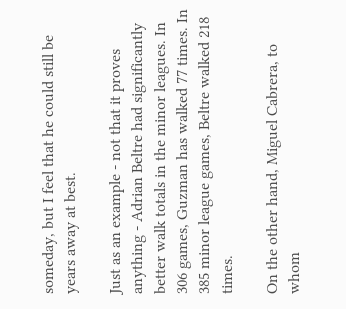someday, but I feel that he could still be years away at best.

Just as an example - not that it proves anything - Adrian Beltre had significantly better walk totals in the minor leagues. In 306 games, Guzman has walked 77 times. In 385 minor league games, Beltre walked 218 times.

On the other hand, Miguel Cabrera, to whom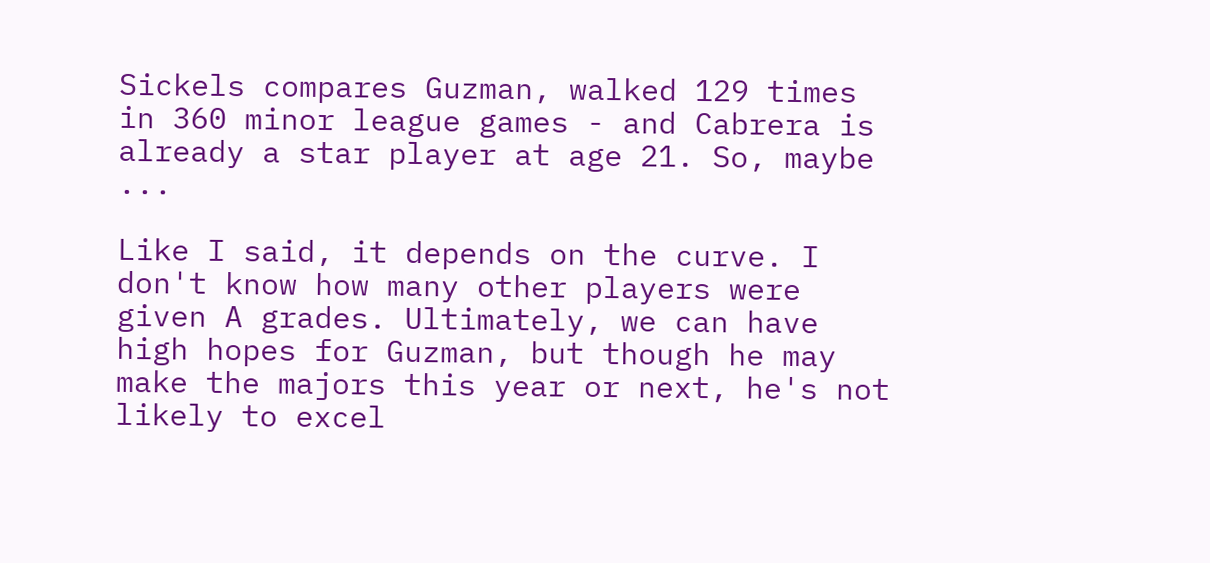Sickels compares Guzman, walked 129 times in 360 minor league games - and Cabrera is already a star player at age 21. So, maybe ...

Like I said, it depends on the curve. I don't know how many other players were given A grades. Ultimately, we can have high hopes for Guzman, but though he may make the majors this year or next, he's not likely to excel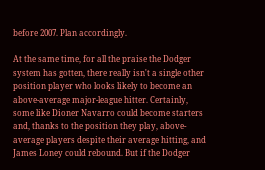before 2007. Plan accordingly.

At the same time, for all the praise the Dodger system has gotten, there really isn't a single other position player who looks likely to become an above-average major-league hitter. Certainly, some like Dioner Navarro could become starters and, thanks to the position they play, above-average players despite their average hitting, and James Loney could rebound. But if the Dodger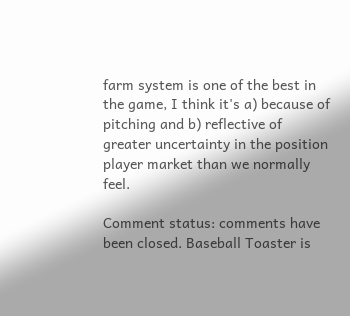farm system is one of the best in the game, I think it's a) because of pitching and b) reflective of greater uncertainty in the position player market than we normally feel.

Comment status: comments have been closed. Baseball Toaster is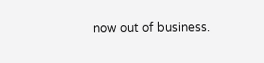now out of business.